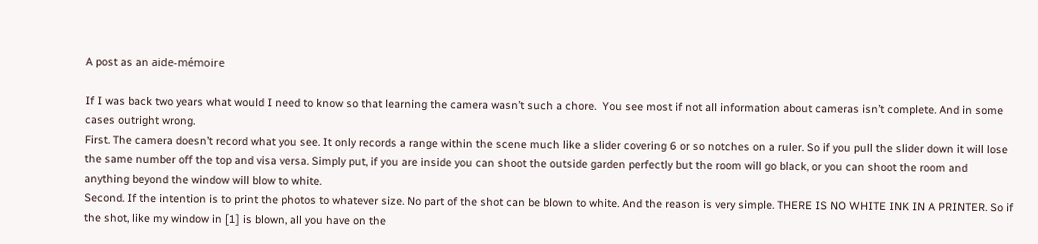A post as an aide-mémoire

If I was back two years what would I need to know so that learning the camera wasn’t such a chore.  You see most if not all information about cameras isn’t complete. And in some cases outright wrong.
First. The camera doesn’t record what you see. It only records a range within the scene much like a slider covering 6 or so notches on a ruler. So if you pull the slider down it will lose the same number off the top and visa versa. Simply put, if you are inside you can shoot the outside garden perfectly but the room will go black, or you can shoot the room and anything beyond the window will blow to white.
Second. If the intention is to print the photos to whatever size. No part of the shot can be blown to white. And the reason is very simple. THERE IS NO WHITE INK IN A PRINTER. So if the shot, like my window in [1] is blown, all you have on the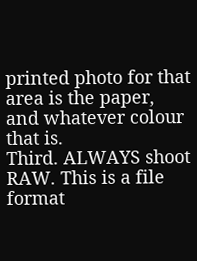printed photo for that area is the paper, and whatever colour that is.
Third. ALWAYS shoot RAW. This is a file format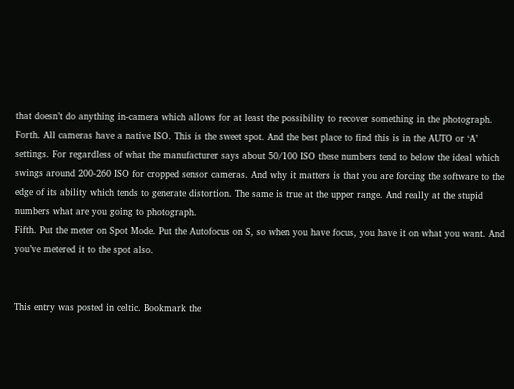that doesn’t do anything in-camera which allows for at least the possibility to recover something in the photograph.
Forth. All cameras have a native ISO. This is the sweet spot. And the best place to find this is in the AUTO or ‘A’ settings. For regardless of what the manufacturer says about 50/100 ISO these numbers tend to below the ideal which swings around 200-260 ISO for cropped sensor cameras. And why it matters is that you are forcing the software to the edge of its ability which tends to generate distortion. The same is true at the upper range. And really at the stupid numbers what are you going to photograph.
Fifth. Put the meter on Spot Mode. Put the Autofocus on S, so when you have focus, you have it on what you want. And you’ve metered it to the spot also.


This entry was posted in celtic. Bookmark the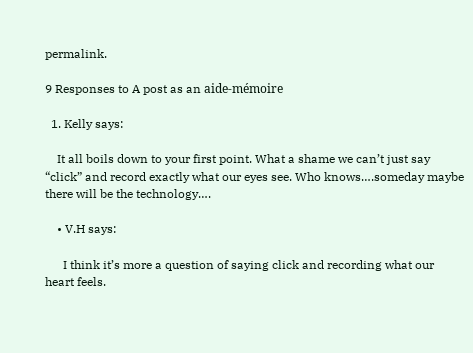permalink.

9 Responses to A post as an aide-mémoire

  1. Kelly says:

    It all boils down to your first point. What a shame we can’t just say “click” and record exactly what our eyes see. Who knows….someday maybe there will be the technology….

    • V.H says:

      I think it’s more a question of saying click and recording what our heart feels.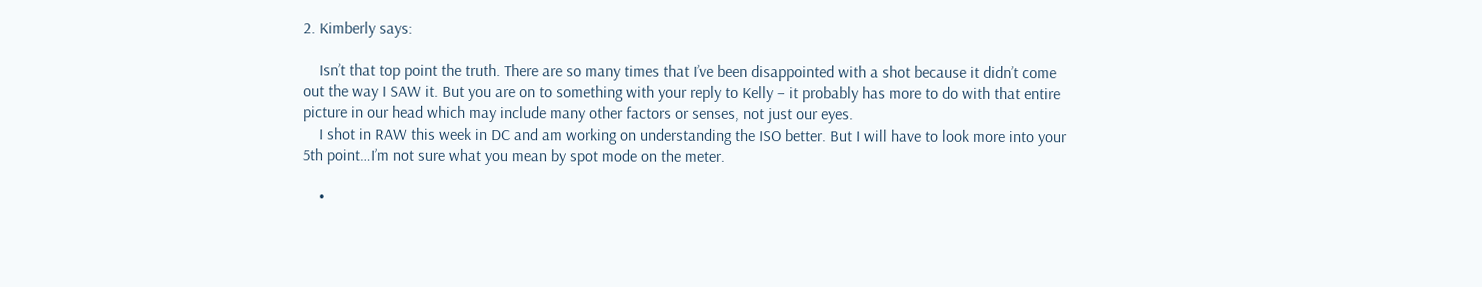2. Kimberly says:

    Isn’t that top point the truth. There are so many times that I’ve been disappointed with a shot because it didn’t come out the way I SAW it. But you are on to something with your reply to Kelly – it probably has more to do with that entire picture in our head which may include many other factors or senses, not just our eyes.
    I shot in RAW this week in DC and am working on understanding the ISO better. But I will have to look more into your 5th point…I’m not sure what you mean by spot mode on the meter.

    •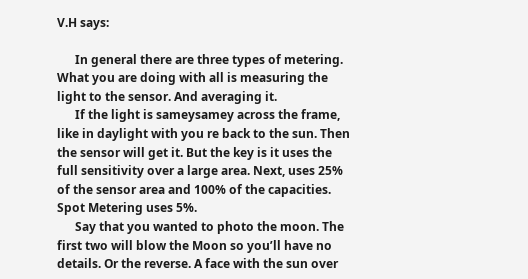V.H says:

      In general there are three types of metering. What you are doing with all is measuring the light to the sensor. And averaging it.
      If the light is sameysamey across the frame, like in daylight with you re back to the sun. Then the sensor will get it. But the key is it uses the full sensitivity over a large area. Next, uses 25% of the sensor area and 100% of the capacities. Spot Metering uses 5%.
      Say that you wanted to photo the moon. The first two will blow the Moon so you’ll have no details. Or the reverse. A face with the sun over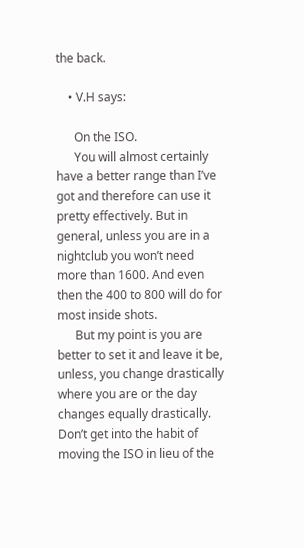the back.

    • V.H says:

      On the ISO.
      You will almost certainly have a better range than I’ve got and therefore can use it pretty effectively. But in general, unless you are in a nightclub you won’t need more than 1600. And even then the 400 to 800 will do for most inside shots.
      But my point is you are better to set it and leave it be, unless, you change drastically where you are or the day changes equally drastically. Don’t get into the habit of moving the ISO in lieu of the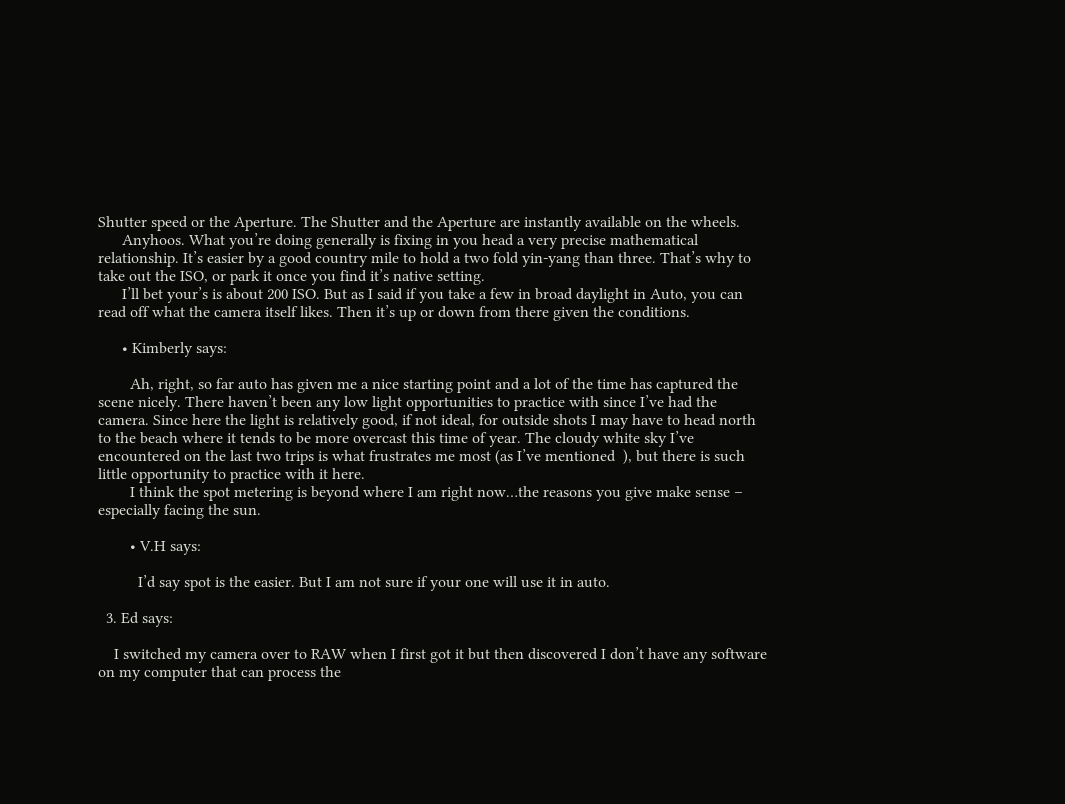Shutter speed or the Aperture. The Shutter and the Aperture are instantly available on the wheels.
      Anyhoos. What you’re doing generally is fixing in you head a very precise mathematical relationship. It’s easier by a good country mile to hold a two fold yin-yang than three. That’s why to take out the ISO, or park it once you find it’s native setting.
      I’ll bet your’s is about 200 ISO. But as I said if you take a few in broad daylight in Auto, you can read off what the camera itself likes. Then it’s up or down from there given the conditions.

      • Kimberly says:

        Ah, right, so far auto has given me a nice starting point and a lot of the time has captured the scene nicely. There haven’t been any low light opportunities to practice with since I’ve had the camera. Since here the light is relatively good, if not ideal, for outside shots I may have to head north to the beach where it tends to be more overcast this time of year. The cloudy white sky I’ve encountered on the last two trips is what frustrates me most (as I’ve mentioned  ), but there is such little opportunity to practice with it here.
        I think the spot metering is beyond where I am right now…the reasons you give make sense – especially facing the sun.

        • V.H says:

          I’d say spot is the easier. But I am not sure if your one will use it in auto.

  3. Ed says:

    I switched my camera over to RAW when I first got it but then discovered I don’t have any software on my computer that can process the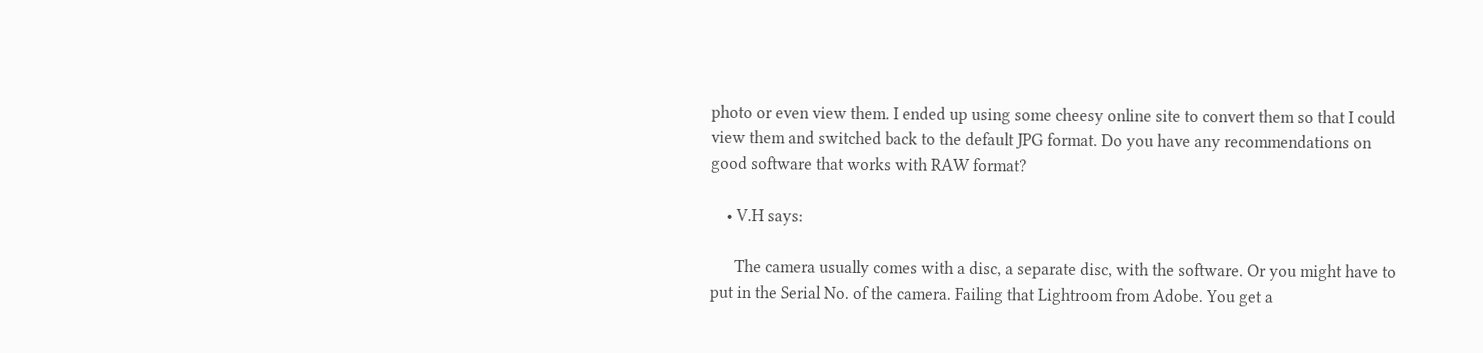photo or even view them. I ended up using some cheesy online site to convert them so that I could view them and switched back to the default JPG format. Do you have any recommendations on good software that works with RAW format?

    • V.H says:

      The camera usually comes with a disc, a separate disc, with the software. Or you might have to put in the Serial No. of the camera. Failing that Lightroom from Adobe. You get a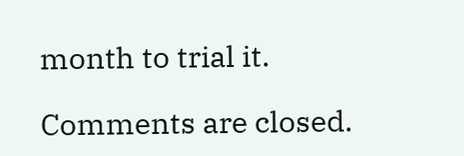month to trial it.

Comments are closed.